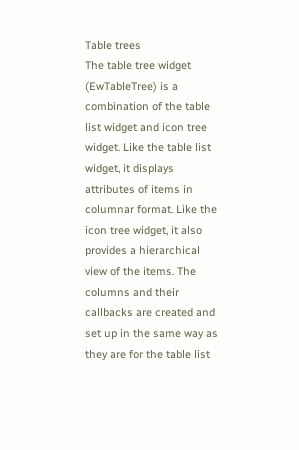Table trees
The table tree widget (EwTableTree) is a combination of the table list widget and icon tree widget. Like the table list widget, it displays attributes of items in columnar format. Like the icon tree widget, it also provides a hierarchical view of the items. The columns and their callbacks are created and set up in the same way as they are for the table list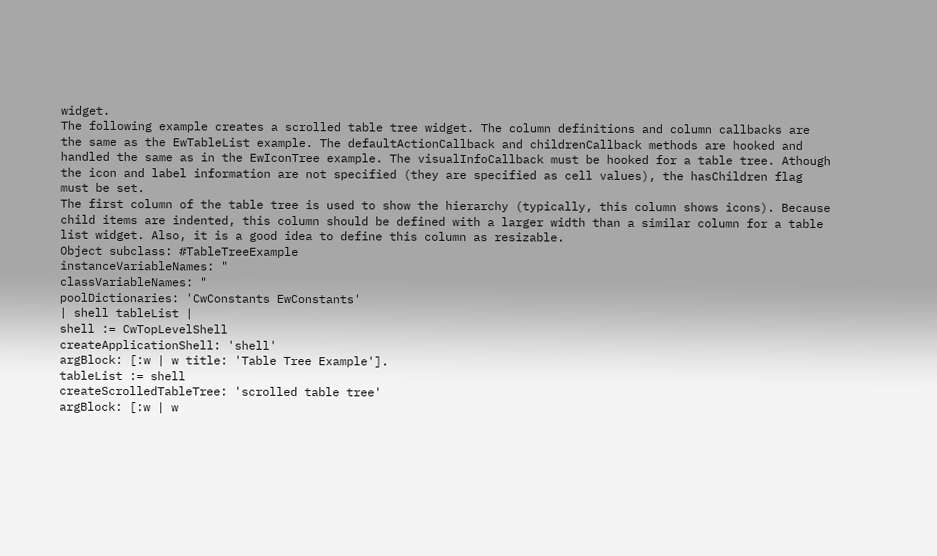widget.
The following example creates a scrolled table tree widget. The column definitions and column callbacks are the same as the EwTableList example. The defaultActionCallback and childrenCallback methods are hooked and handled the same as in the EwIconTree example. The visualInfoCallback must be hooked for a table tree. Athough the icon and label information are not specified (they are specified as cell values), the hasChildren flag must be set.
The first column of the table tree is used to show the hierarchy (typically, this column shows icons). Because child items are indented, this column should be defined with a larger width than a similar column for a table list widget. Also, it is a good idea to define this column as resizable.
Object subclass: #TableTreeExample
instanceVariableNames: "
classVariableNames: "
poolDictionaries: 'CwConstants EwConstants'
| shell tableList |
shell := CwTopLevelShell
createApplicationShell: 'shell'
argBlock: [:w | w title: 'Table Tree Example'].
tableList := shell
createScrolledTableTree: 'scrolled table tree'
argBlock: [:w | w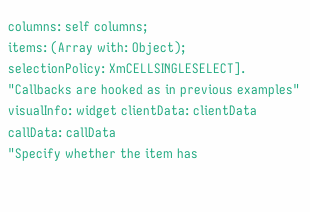columns: self columns;
items: (Array with: Object);
selectionPolicy: XmCELLSINGLESELECT].
"Callbacks are hooked as in previous examples"
visualInfo: widget clientData: clientData callData: callData
"Specify whether the item has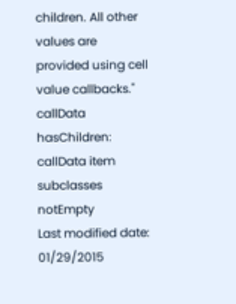children. All other values are
provided using cell value callbacks."
callData hasChildren: callData item subclasses notEmpty
Last modified date: 01/29/2015